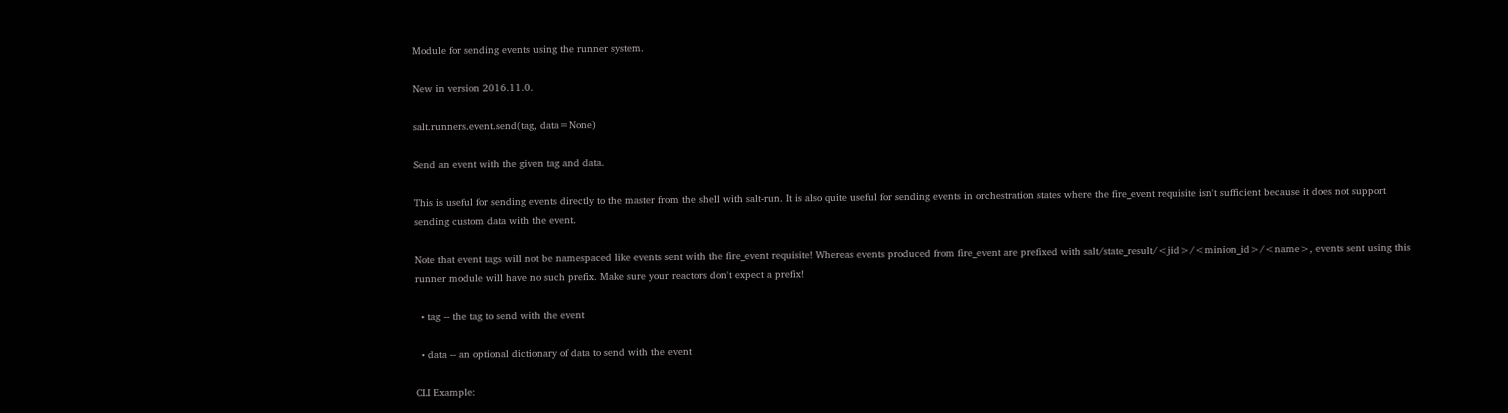Module for sending events using the runner system.

New in version 2016.11.0.

salt.runners.event.send(tag, data=None)

Send an event with the given tag and data.

This is useful for sending events directly to the master from the shell with salt-run. It is also quite useful for sending events in orchestration states where the fire_event requisite isn't sufficient because it does not support sending custom data with the event.

Note that event tags will not be namespaced like events sent with the fire_event requisite! Whereas events produced from fire_event are prefixed with salt/state_result/<jid>/<minion_id>/<name>, events sent using this runner module will have no such prefix. Make sure your reactors don't expect a prefix!

  • tag -- the tag to send with the event

  • data -- an optional dictionary of data to send with the event

CLI Example: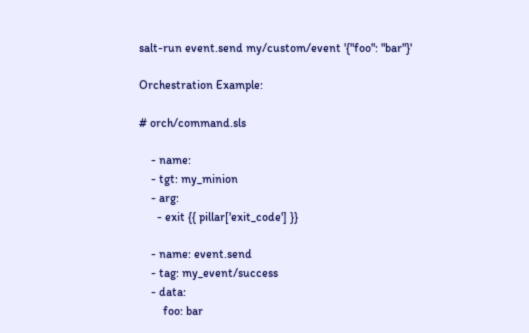salt-run event.send my/custom/event '{"foo": "bar"}'

Orchestration Example:

# orch/command.sls

    - name:
    - tgt: my_minion
    - arg:
      - exit {{ pillar['exit_code'] }}

    - name: event.send
    - tag: my_event/success
    - data:
        foo: bar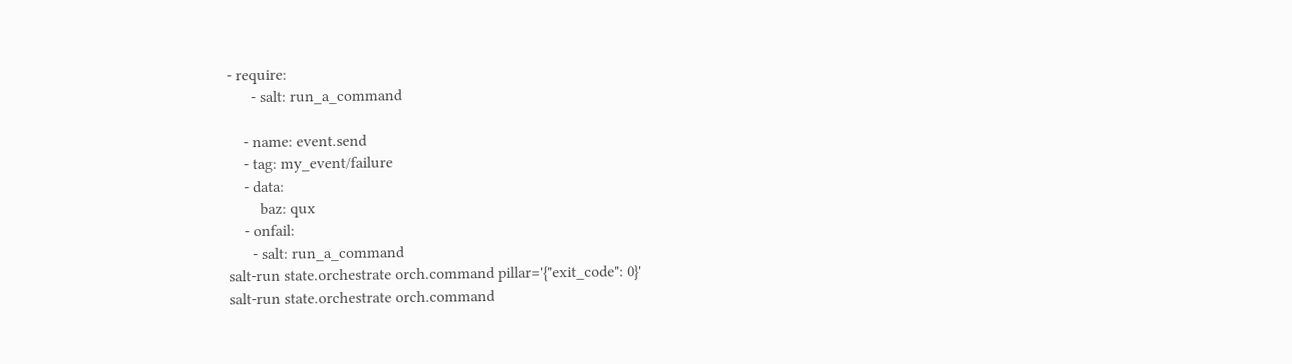- require:
      - salt: run_a_command

    - name: event.send
    - tag: my_event/failure
    - data:
        baz: qux
    - onfail:
      - salt: run_a_command
salt-run state.orchestrate orch.command pillar='{"exit_code": 0}'
salt-run state.orchestrate orch.command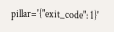pillar='{"exit_code": 1}'